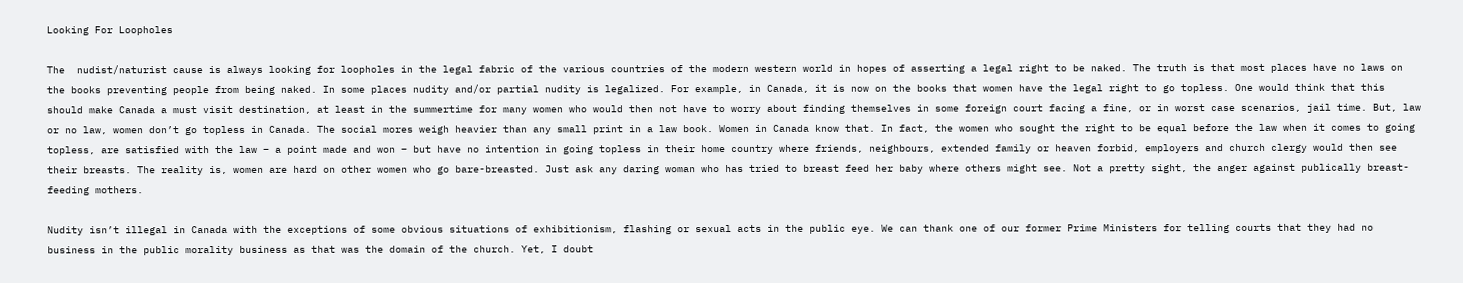Looking For Loopholes

The  nudist/naturist cause is always looking for loopholes in the legal fabric of the various countries of the modern western world in hopes of asserting a legal right to be naked. The truth is that most places have no laws on the books preventing people from being naked. In some places nudity and/or partial nudity is legalized. For example, in Canada, it is now on the books that women have the legal right to go topless. One would think that this should make Canada a must visit destination, at least in the summertime for many women who would then not have to worry about finding themselves in some foreign court facing a fine, or in worst case scenarios, jail time. But, law or no law, women don’t go topless in Canada. The social mores weigh heavier than any small print in a law book. Women in Canada know that. In fact, the women who sought the right to be equal before the law when it comes to going topless, are satisfied with the law – a point made and won – but have no intention in going topless in their home country where friends, neighbours, extended family or heaven forbid, employers and church clergy would then see their breasts. The reality is, women are hard on other women who go bare-breasted. Just ask any daring woman who has tried to breast feed her baby where others might see. Not a pretty sight, the anger against publically breast-feeding mothers.

Nudity isn’t illegal in Canada with the exceptions of some obvious situations of exhibitionism, flashing or sexual acts in the public eye. We can thank one of our former Prime Ministers for telling courts that they had no business in the public morality business as that was the domain of the church. Yet, I doubt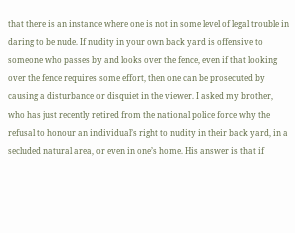that there is an instance where one is not in some level of legal trouble in daring to be nude. If nudity in your own back yard is offensive to someone who passes by and looks over the fence, even if that looking over the fence requires some effort, then one can be prosecuted by causing a disturbance or disquiet in the viewer. I asked my brother, who has just recently retired from the national police force why the refusal to honour an individual’s right to nudity in their back yard, in a secluded natural area, or even in one’s home. His answer is that if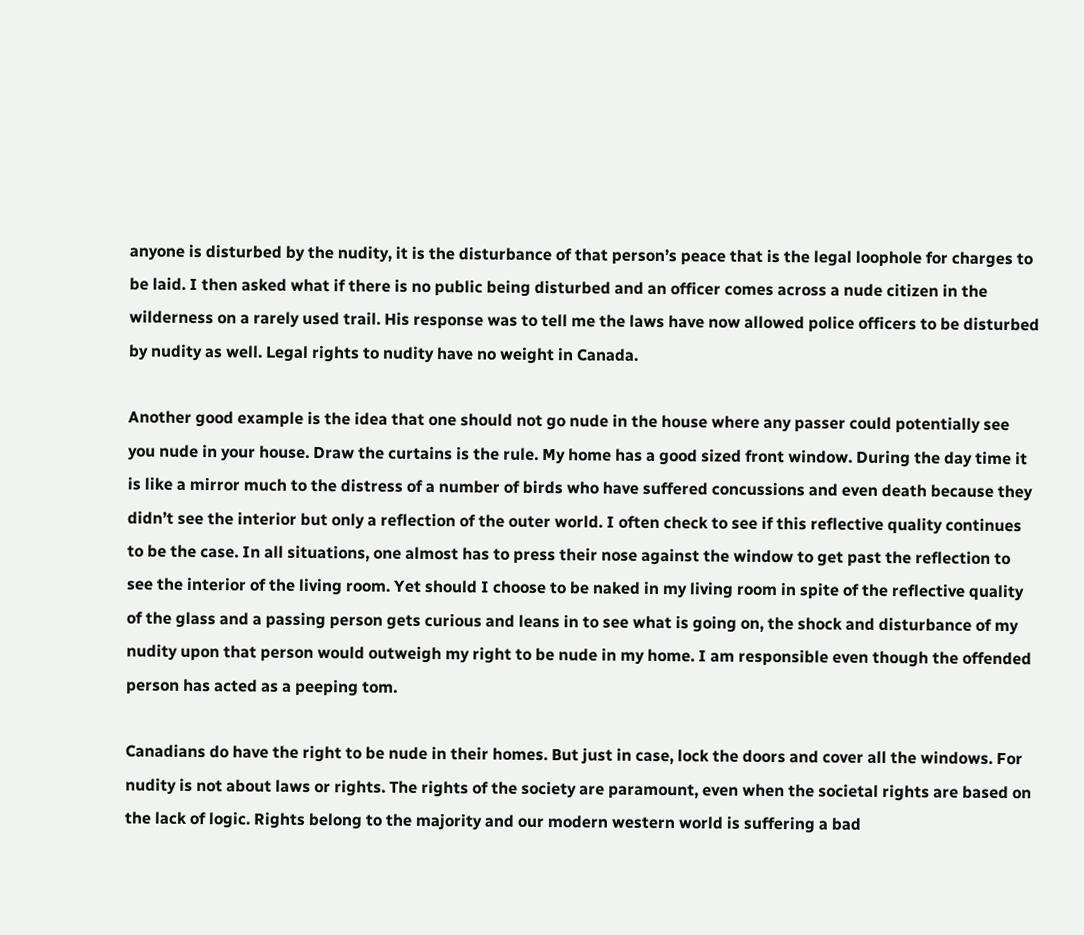anyone is disturbed by the nudity, it is the disturbance of that person’s peace that is the legal loophole for charges to be laid. I then asked what if there is no public being disturbed and an officer comes across a nude citizen in the wilderness on a rarely used trail. His response was to tell me the laws have now allowed police officers to be disturbed by nudity as well. Legal rights to nudity have no weight in Canada.

Another good example is the idea that one should not go nude in the house where any passer could potentially see you nude in your house. Draw the curtains is the rule. My home has a good sized front window. During the day time it is like a mirror much to the distress of a number of birds who have suffered concussions and even death because they didn’t see the interior but only a reflection of the outer world. I often check to see if this reflective quality continues to be the case. In all situations, one almost has to press their nose against the window to get past the reflection to see the interior of the living room. Yet should I choose to be naked in my living room in spite of the reflective quality of the glass and a passing person gets curious and leans in to see what is going on, the shock and disturbance of my nudity upon that person would outweigh my right to be nude in my home. I am responsible even though the offended person has acted as a peeping tom.

Canadians do have the right to be nude in their homes. But just in case, lock the doors and cover all the windows. For nudity is not about laws or rights. The rights of the society are paramount, even when the societal rights are based on the lack of logic. Rights belong to the majority and our modern western world is suffering a bad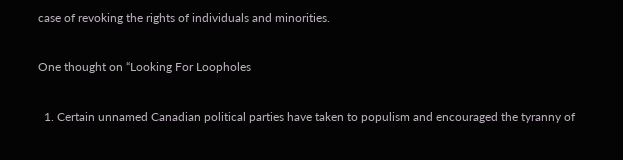case of revoking the rights of individuals and minorities.

One thought on “Looking For Loopholes

  1. Certain unnamed Canadian political parties have taken to populism and encouraged the tyranny of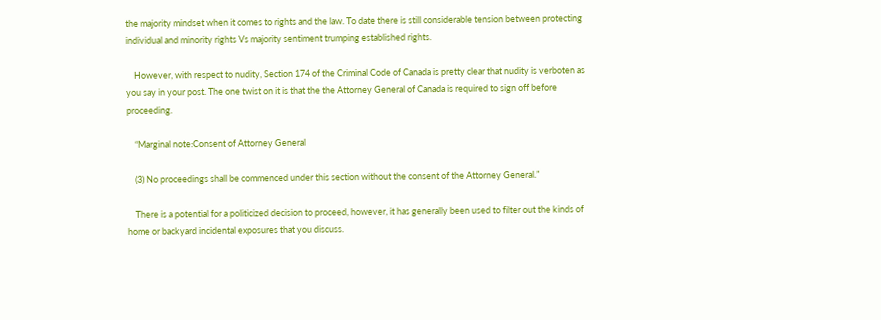the majority mindset when it comes to rights and the law. To date there is still considerable tension between protecting individual and minority rights Vs majority sentiment trumping established rights.

    However, with respect to nudity, Section 174 of the Criminal Code of Canada is pretty clear that nudity is verboten as you say in your post. The one twist on it is that the the Attorney General of Canada is required to sign off before proceeding.

    “Marginal note:Consent of Attorney General

    (3) No proceedings shall be commenced under this section without the consent of the Attorney General.”

    There is a potential for a politicized decision to proceed, however, it has generally been used to filter out the kinds of home or backyard incidental exposures that you discuss.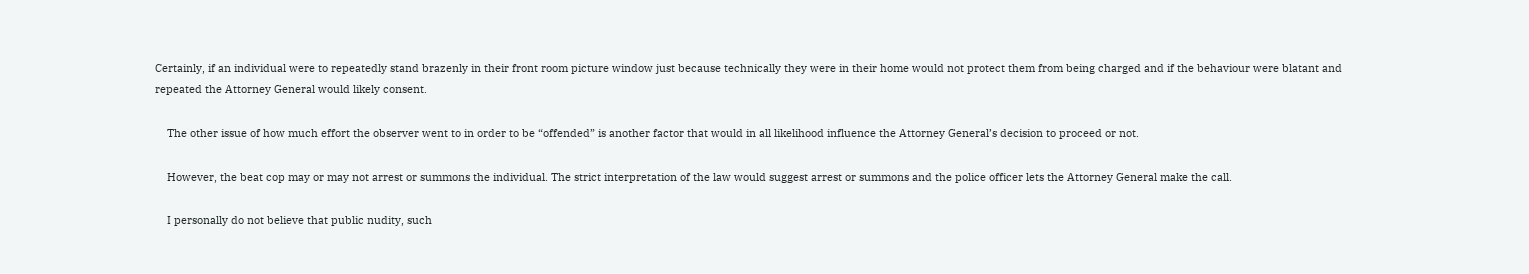Certainly, if an individual were to repeatedly stand brazenly in their front room picture window just because technically they were in their home would not protect them from being charged and if the behaviour were blatant and repeated the Attorney General would likely consent.

    The other issue of how much effort the observer went to in order to be “offended” is another factor that would in all likelihood influence the Attorney General’s decision to proceed or not.

    However, the beat cop may or may not arrest or summons the individual. The strict interpretation of the law would suggest arrest or summons and the police officer lets the Attorney General make the call.

    I personally do not believe that public nudity, such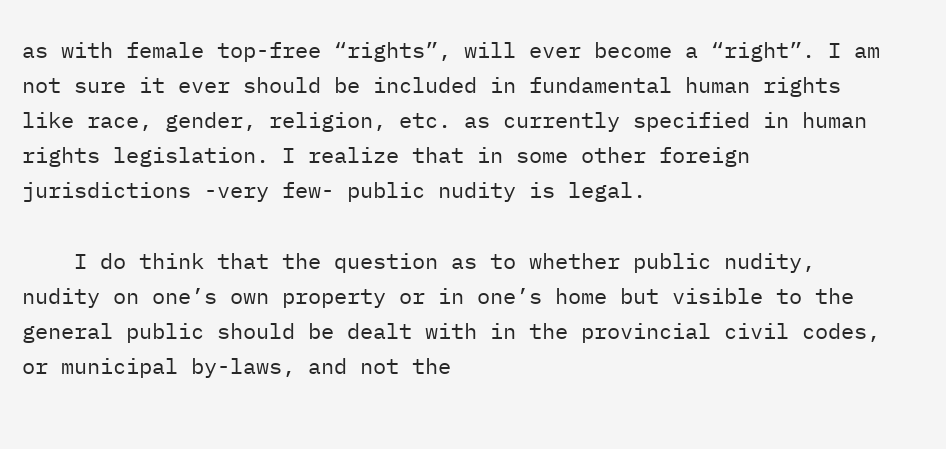as with female top-free “rights”, will ever become a “right”. I am not sure it ever should be included in fundamental human rights like race, gender, religion, etc. as currently specified in human rights legislation. I realize that in some other foreign jurisdictions -very few- public nudity is legal.

    I do think that the question as to whether public nudity, nudity on one’s own property or in one’s home but visible to the general public should be dealt with in the provincial civil codes, or municipal by-laws, and not the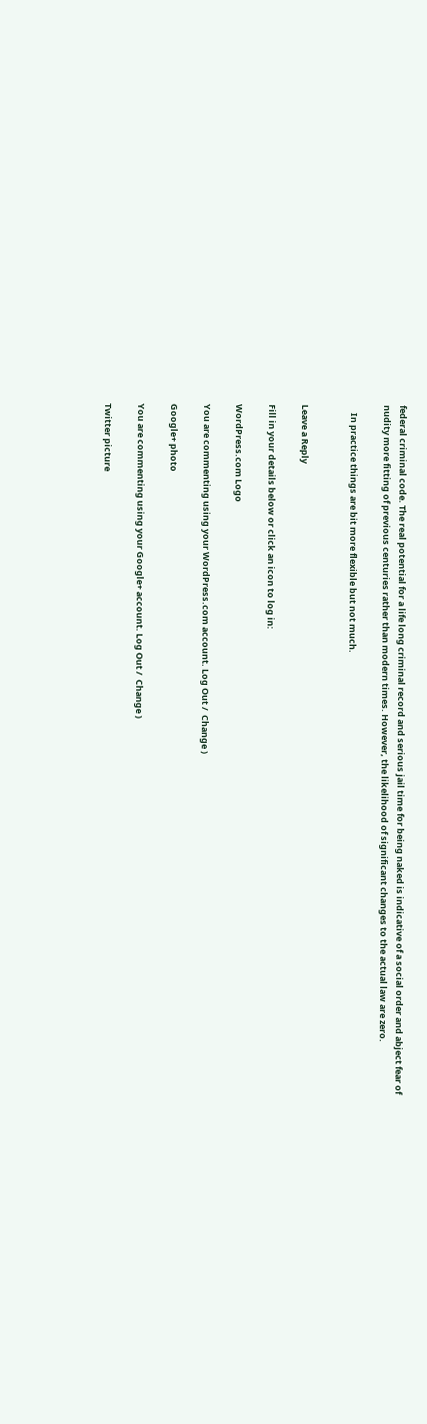federal criminal code. The real potential for a life long criminal record and serious jail time for being naked is indicative of a social order and abject fear of nudity more fitting of previous centuries rather than modern times. However, the likelihood of significant changes to the actual law are zero.

    In practice things are bit more flexible but not much.


Leave a Reply

Fill in your details below or click an icon to log in:

WordPress.com Logo

You are commenting using your WordPress.com account. Log Out /  Change )

Google+ photo

You are commenting using your Google+ account. Log Out /  Change )

Twitter picture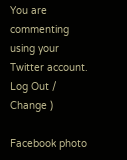You are commenting using your Twitter account. Log Out /  Change )

Facebook photo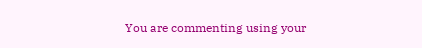You are commenting using your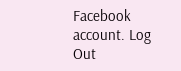Facebook account. Log Out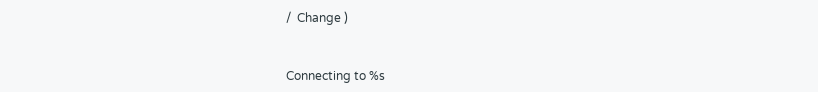/  Change )


Connecting to %s